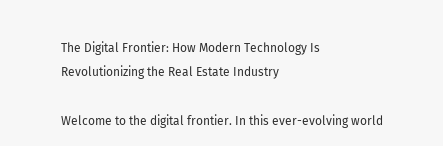The Digital Frontier: How Modern Technology Is Revolutionizing the Real Estate Industry

Welcome to the digital frontier. In this ever-evolving world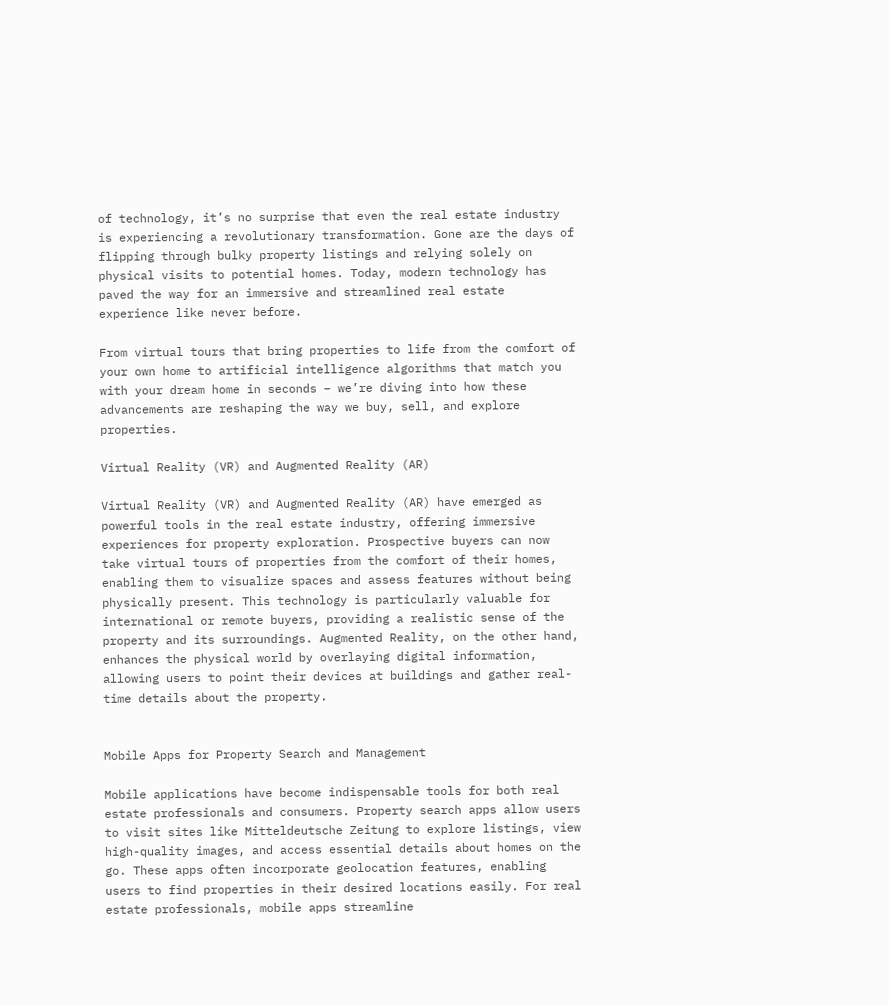of technology, it’s no surprise that even the real estate industry is experiencing a revolutionary transformation. Gone are the days of flipping through bulky property listings and relying solely on physical visits to potential homes. Today, modern technology has paved the way for an immersive and streamlined real estate experience like never before.

From virtual tours that bring properties to life from the comfort of your own home to artificial intelligence algorithms that match you with your dream home in seconds – we’re diving into how these advancements are reshaping the way we buy, sell, and explore properties.

Virtual Reality (VR) and Augmented Reality (AR)

Virtual Reality (VR) and Augmented Reality (AR) have emerged as powerful tools in the real estate industry, offering immersive experiences for property exploration. Prospective buyers can now take virtual tours of properties from the comfort of their homes, enabling them to visualize spaces and assess features without being physically present. This technology is particularly valuable for international or remote buyers, providing a realistic sense of the property and its surroundings. Augmented Reality, on the other hand, enhances the physical world by overlaying digital information, allowing users to point their devices at buildings and gather real-time details about the property.


Mobile Apps for Property Search and Management

Mobile applications have become indispensable tools for both real estate professionals and consumers. Property search apps allow users to visit sites like Mitteldeutsche Zeitung to explore listings, view high-quality images, and access essential details about homes on the go. These apps often incorporate geolocation features, enabling users to find properties in their desired locations easily. For real estate professionals, mobile apps streamline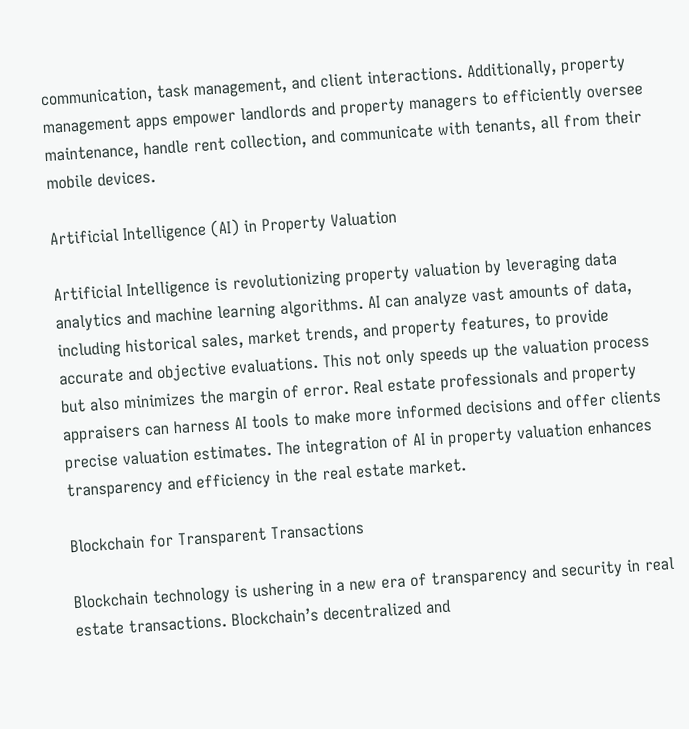communication, task management, and client interactions. Additionally, property management apps empower landlords and property managers to efficiently oversee maintenance, handle rent collection, and communicate with tenants, all from their mobile devices.

Artificial Intelligence (AI) in Property Valuation

Artificial Intelligence is revolutionizing property valuation by leveraging data analytics and machine learning algorithms. AI can analyze vast amounts of data, including historical sales, market trends, and property features, to provide accurate and objective evaluations. This not only speeds up the valuation process but also minimizes the margin of error. Real estate professionals and property appraisers can harness AI tools to make more informed decisions and offer clients precise valuation estimates. The integration of AI in property valuation enhances transparency and efficiency in the real estate market.

Blockchain for Transparent Transactions

Blockchain technology is ushering in a new era of transparency and security in real estate transactions. Blockchain’s decentralized and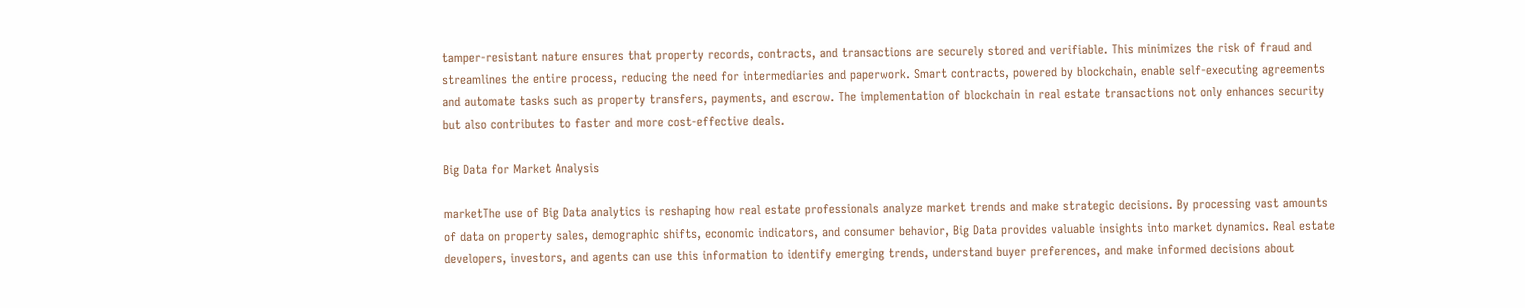tamper-resistant nature ensures that property records, contracts, and transactions are securely stored and verifiable. This minimizes the risk of fraud and streamlines the entire process, reducing the need for intermediaries and paperwork. Smart contracts, powered by blockchain, enable self-executing agreements and automate tasks such as property transfers, payments, and escrow. The implementation of blockchain in real estate transactions not only enhances security but also contributes to faster and more cost-effective deals.

Big Data for Market Analysis

marketThe use of Big Data analytics is reshaping how real estate professionals analyze market trends and make strategic decisions. By processing vast amounts of data on property sales, demographic shifts, economic indicators, and consumer behavior, Big Data provides valuable insights into market dynamics. Real estate developers, investors, and agents can use this information to identify emerging trends, understand buyer preferences, and make informed decisions about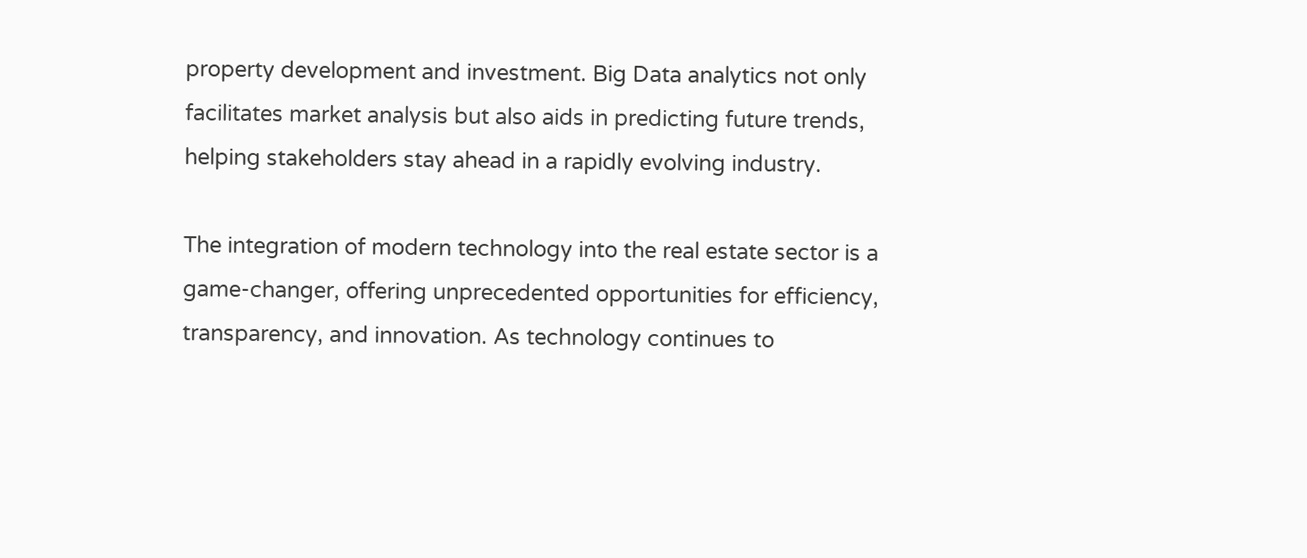property development and investment. Big Data analytics not only facilitates market analysis but also aids in predicting future trends, helping stakeholders stay ahead in a rapidly evolving industry.

The integration of modern technology into the real estate sector is a game-changer, offering unprecedented opportunities for efficiency, transparency, and innovation. As technology continues to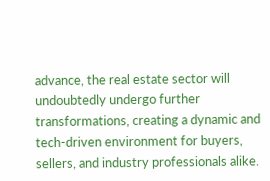advance, the real estate sector will undoubtedly undergo further transformations, creating a dynamic and tech-driven environment for buyers, sellers, and industry professionals alike.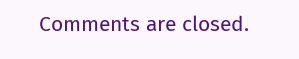Comments are closed.